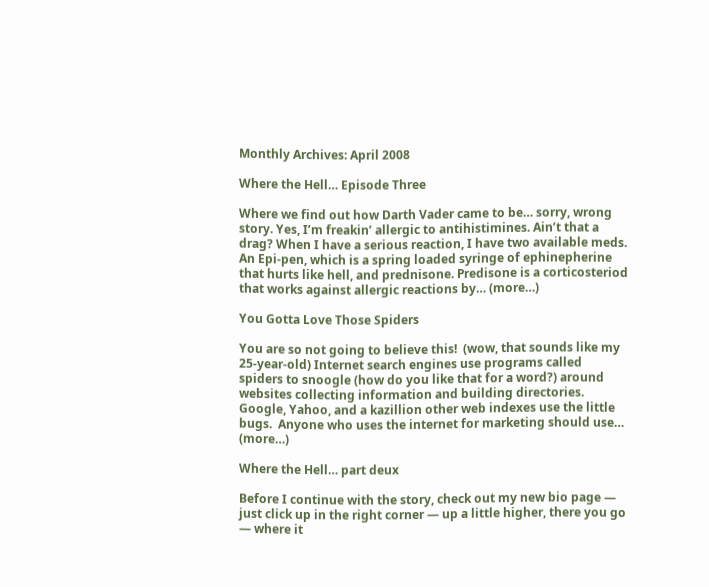Monthly Archives: April 2008

Where the Hell… Episode Three

Where we find out how Darth Vader came to be… sorry, wrong story. Yes, I’m freakin’ allergic to antihistimines. Ain’t that a drag? When I have a serious reaction, I have two available meds. An Epi-pen, which is a spring loaded syringe of ephinepherine that hurts like hell, and prednisone. Predisone is a corticosteriod that works against allergic reactions by… (more…)

You Gotta Love Those Spiders

You are so not going to believe this!  (wow, that sounds like my 25-year-old) Internet search engines use programs called spiders to snoogle (how do you like that for a word?) around websites collecting information and building directories.  Google, Yahoo, and a kazillion other web indexes use the little bugs.  Anyone who uses the internet for marketing should use… (more…)

Where the Hell… part deux

Before I continue with the story, check out my new bio page — just click up in the right corner — up a little higher, there you go — where it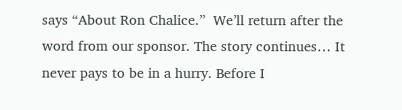says “About Ron Chalice.”  We’ll return after the word from our sponsor. The story continues… It never pays to be in a hurry. Before I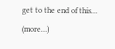get to the end of this… (more…)